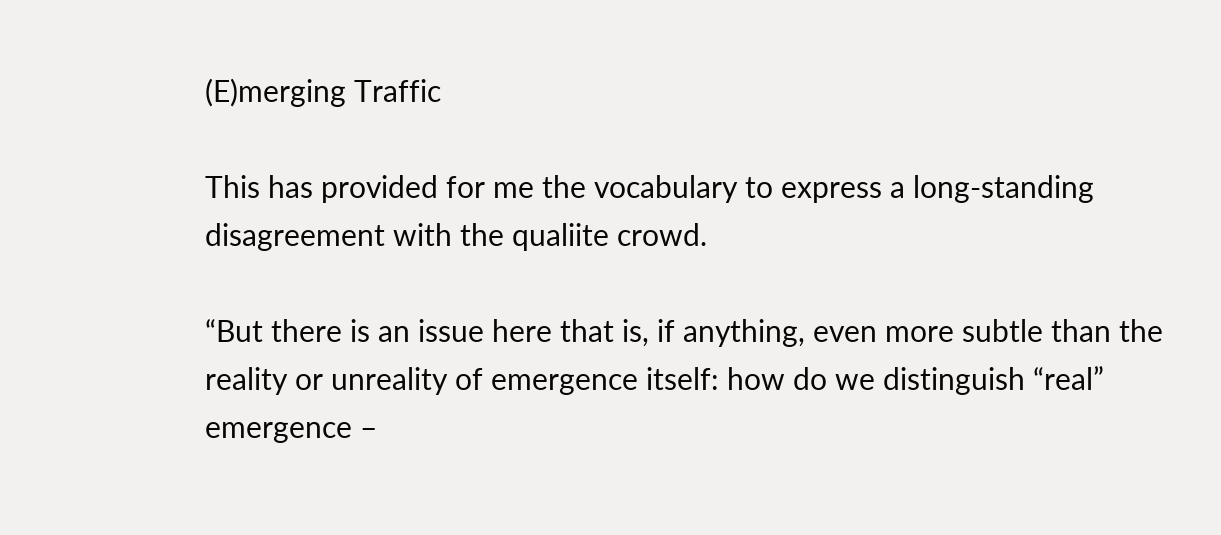(E)merging Traffic

This has provided for me the vocabulary to express a long-standing disagreement with the qualiite crowd.

“But there is an issue here that is, if anything, even more subtle than the reality or unreality of emergence itself: how do we distinguish “real” emergence –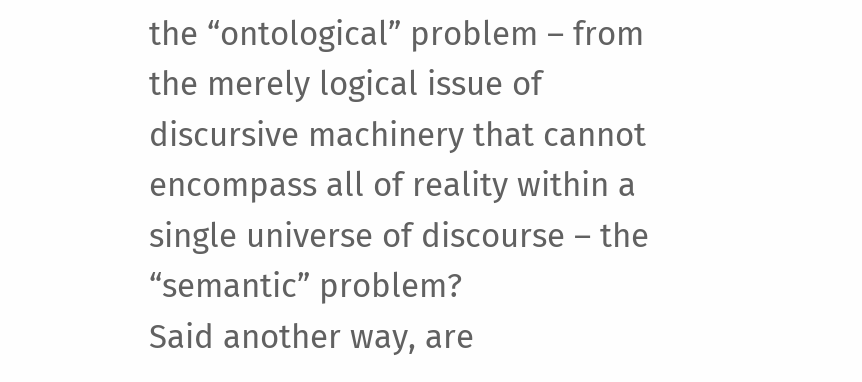the “ontological” problem – from the merely logical issue of discursive machinery that cannot encompass all of reality within a single universe of discourse – the “semantic” problem?
Said another way, are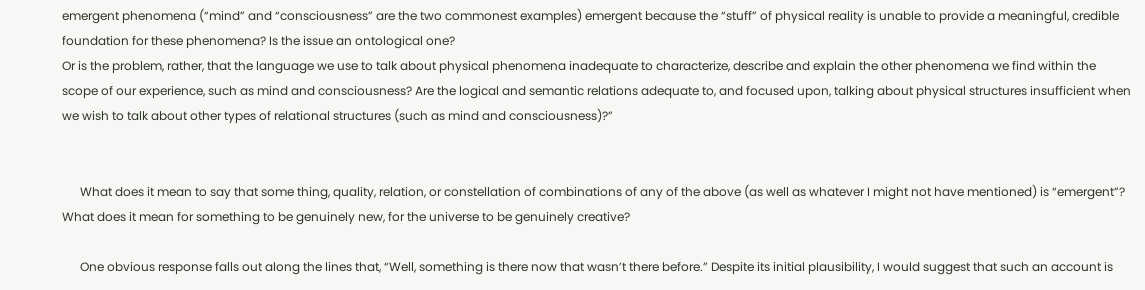emergent phenomena (“mind” and “consciousness” are the two commonest examples) emergent because the “stuff” of physical reality is unable to provide a meaningful, credible foundation for these phenomena? Is the issue an ontological one?
Or is the problem, rather, that the language we use to talk about physical phenomena inadequate to characterize, describe and explain the other phenomena we find within the scope of our experience, such as mind and consciousness? Are the logical and semantic relations adequate to, and focused upon, talking about physical structures insufficient when we wish to talk about other types of relational structures (such as mind and consciousness)?”


      What does it mean to say that some thing, quality, relation, or constellation of combinations of any of the above (as well as whatever I might not have mentioned) is “emergent”? What does it mean for something to be genuinely new, for the universe to be genuinely creative?

      One obvious response falls out along the lines that, “Well, something is there now that wasn’t there before.” Despite its initial plausibility, I would suggest that such an account is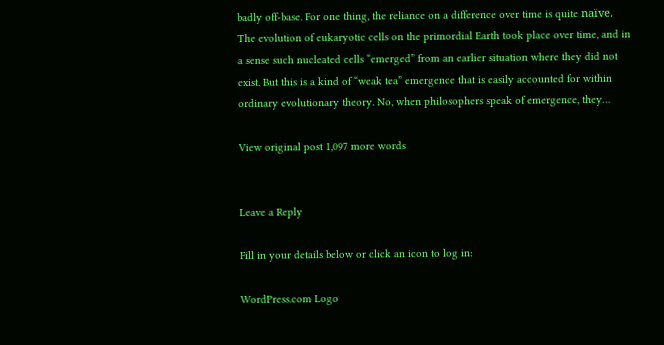badly off-base. For one thing, the reliance on a difference over time is quite naïve. The evolution of eukaryotic cells on the primordial Earth took place over time, and in a sense such nucleated cells “emerged” from an earlier situation where they did not exist. But this is a kind of “weak tea” emergence that is easily accounted for within ordinary evolutionary theory. No, when philosophers speak of emergence, they…

View original post 1,097 more words


Leave a Reply

Fill in your details below or click an icon to log in:

WordPress.com Logo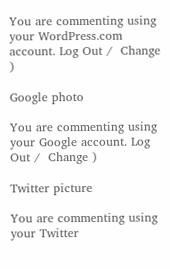You are commenting using your WordPress.com account. Log Out /  Change )

Google photo

You are commenting using your Google account. Log Out /  Change )

Twitter picture

You are commenting using your Twitter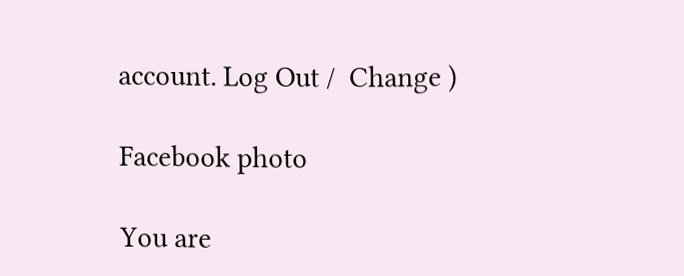account. Log Out /  Change )

Facebook photo

You are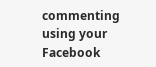commenting using your Facebook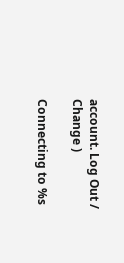account. Log Out /  Change )

Connecting to %s